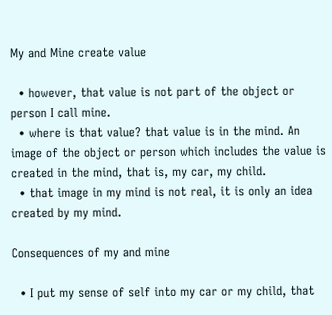My and Mine create value

  • however, that value is not part of the object or person I call mine.
  • where is that value? that value is in the mind. An image of the object or person which includes the value is created in the mind, that is, my car, my child.
  • that image in my mind is not real, it is only an idea created by my mind.

Consequences of my and mine

  • I put my sense of self into my car or my child, that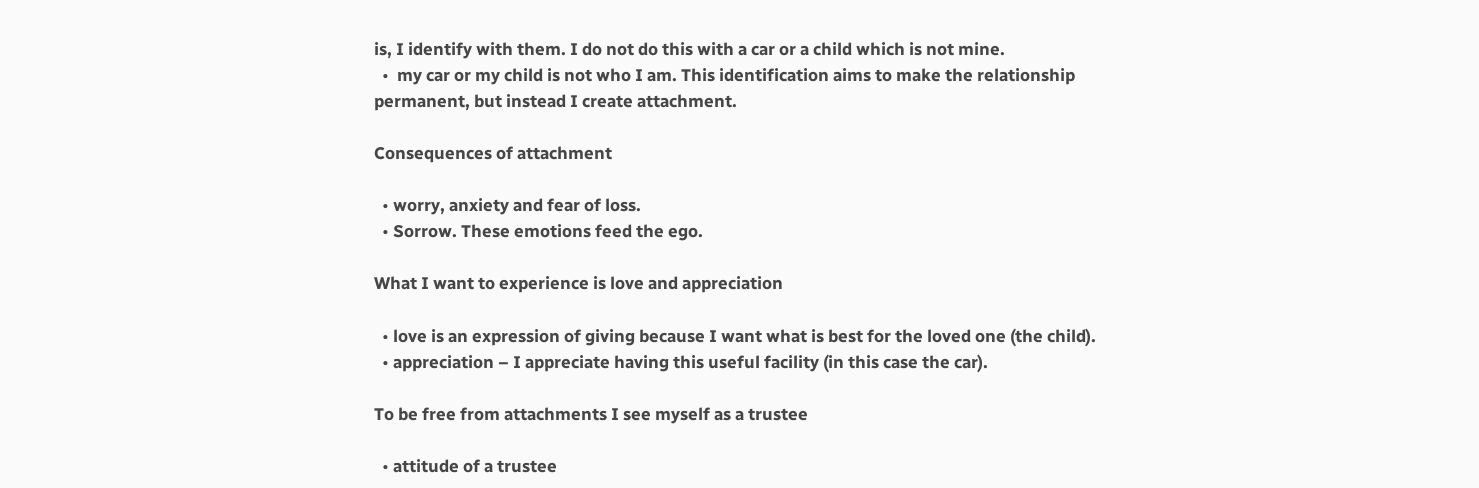is, I identify with them. I do not do this with a car or a child which is not mine.
  •  my car or my child is not who I am. This identification aims to make the relationship permanent, but instead I create attachment.

Consequences of attachment

  • worry, anxiety and fear of loss.
  • Sorrow. These emotions feed the ego.

What I want to experience is love and appreciation

  • love is an expression of giving because I want what is best for the loved one (the child).
  • appreciation – I appreciate having this useful facility (in this case the car).

To be free from attachments I see myself as a trustee

  • attitude of a trustee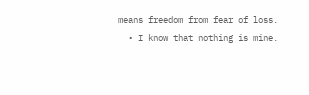means freedom from fear of loss.
  • I know that nothing is mine.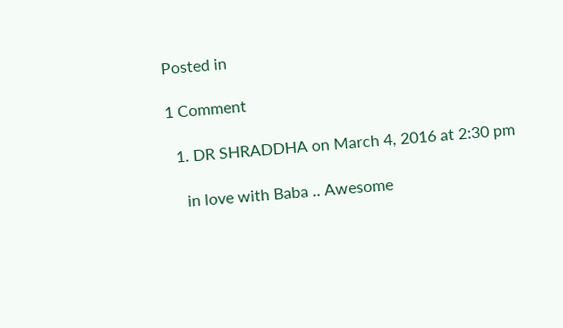Posted in

1 Comment

  1. DR SHRADDHA on March 4, 2016 at 2:30 pm

    in love with Baba .. Awesome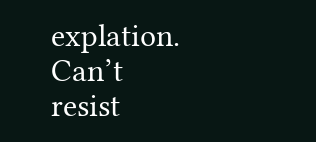explation. Can’t resist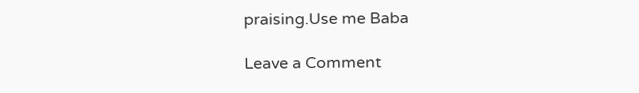praising.Use me Baba

Leave a Comment